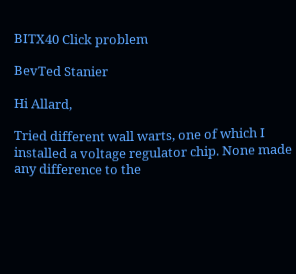BITX40 Click problem

BevTed Stanier

Hi Allard,

Tried different wall warts, one of which I installed a voltage regulator chip. None made any difference to the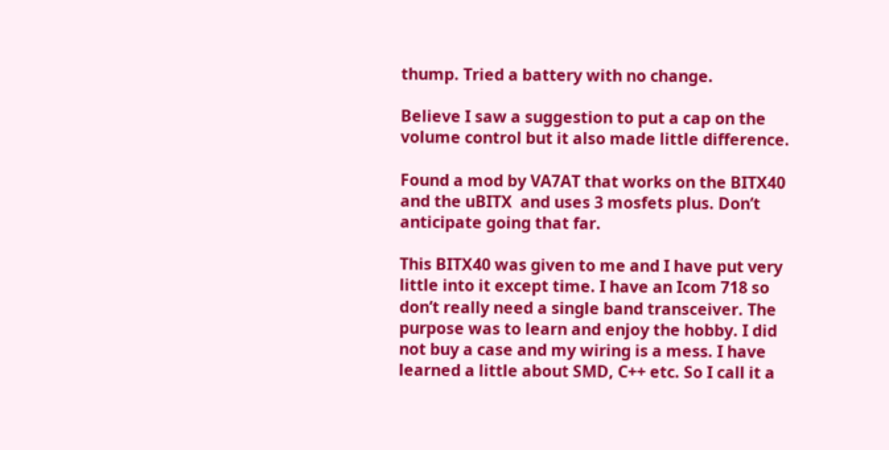thump. Tried a battery with no change.

Believe I saw a suggestion to put a cap on the volume control but it also made little difference.

Found a mod by VA7AT that works on the BITX40 and the uBITX  and uses 3 mosfets plus. Don’t anticipate going that far.

This BITX40 was given to me and I have put very little into it except time. I have an Icom 718 so don’t really need a single band transceiver. The purpose was to learn and enjoy the hobby. I did not buy a case and my wiring is a mess. I have learned a little about SMD, C++ etc. So I call it a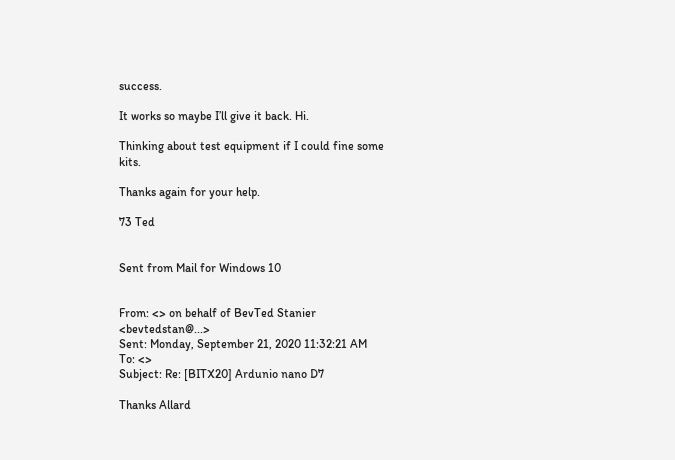success.

It works so maybe I’ll give it back. Hi.

Thinking about test equipment if I could fine some kits.

Thanks again for your help.

73 Ted


Sent from Mail for Windows 10


From: <> on behalf of BevTed Stanier <bevtedstan@...>
Sent: Monday, September 21, 2020 11:32:21 AM
To: <>
Subject: Re: [BITX20] Ardunio nano D7

Thanks Allard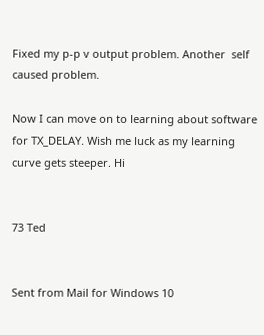Fixed my p-p v output problem. Another  self caused problem.

Now I can move on to learning about software for TX_DELAY. Wish me luck as my learning curve gets steeper. Hi


73 Ted


Sent from Mail for Windows 10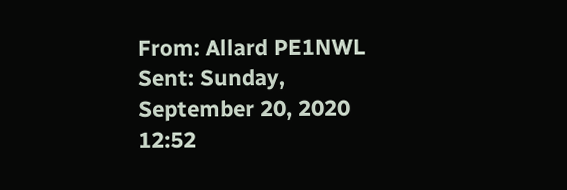From: Allard PE1NWL
Sent: Sunday, September 20, 2020 12:52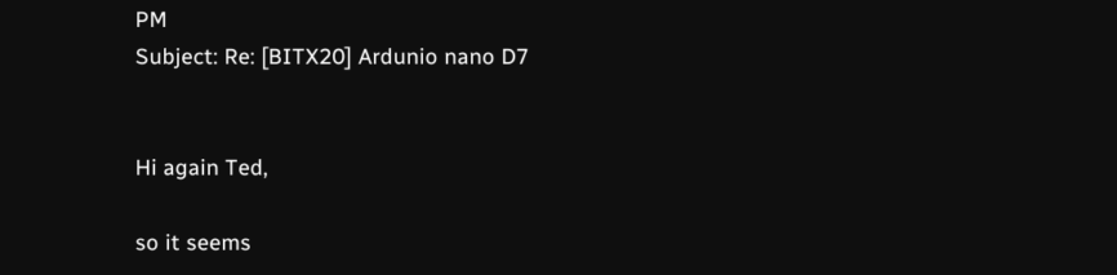PM
Subject: Re: [BITX20] Ardunio nano D7


Hi again Ted,

so it seems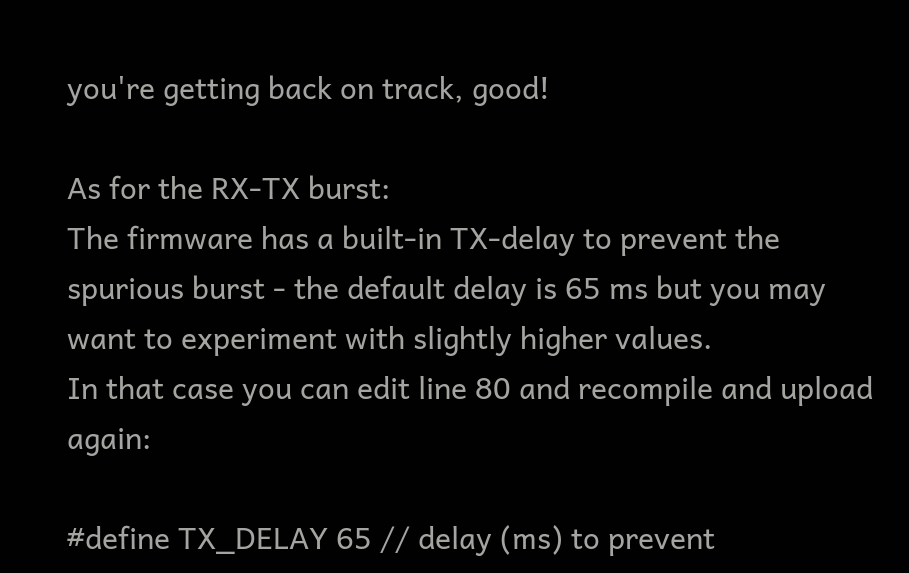you're getting back on track, good!

As for the RX-TX burst:
The firmware has a built-in TX-delay to prevent the spurious burst - the default delay is 65 ms but you may want to experiment with slightly higher values.
In that case you can edit line 80 and recompile and upload again:

#define TX_DELAY 65 // delay (ms) to prevent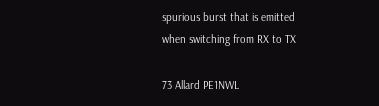spurious burst that is emitted when switching from RX to TX

73 Allard PE1NWL